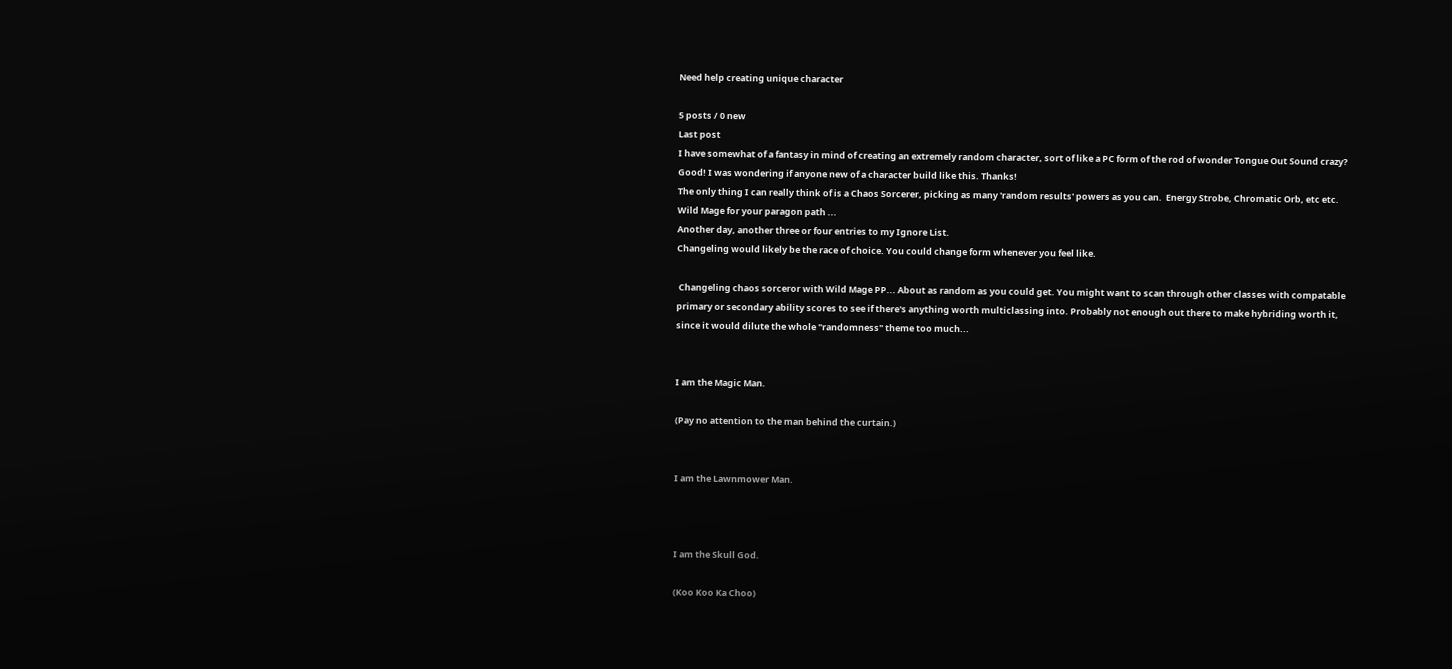Need help creating unique character

5 posts / 0 new
Last post
I have somewhat of a fantasy in mind of creating an extremely random character, sort of like a PC form of the rod of wonder Tongue Out Sound crazy? Good! I was wondering if anyone new of a character build like this. Thanks!
The only thing I can really think of is a Chaos Sorcerer, picking as many 'random results' powers as you can.  Energy Strobe, Chromatic Orb, etc etc.  Wild Mage for your paragon path ...
Another day, another three or four entries to my Ignore List.
Changeling would likely be the race of choice. You could change form whenever you feel like.

 Changeling chaos sorceror with Wild Mage PP... About as random as you could get. You might want to scan through other classes with compatable primary or secondary ability scores to see if there's anything worth multiclassing into. Probably not enough out there to make hybriding worth it, since it would dilute the whole "randomness" theme too much...


I am the Magic Man.

(Pay no attention to the man behind the curtain.)


I am the Lawnmower Man.



I am the Skull God.

(Koo Koo Ka Choo)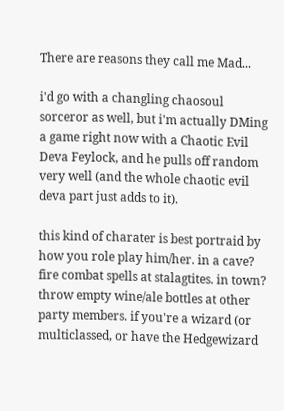There are reasons they call me Mad...

i'd go with a changling chaosoul sorceror as well, but i'm actually DMing a game right now with a Chaotic Evil Deva Feylock, and he pulls off random very well (and the whole chaotic evil deva part just adds to it).

this kind of charater is best portraid by how you role play him/her. in a cave? fire combat spells at stalagtites. in town? throw empty wine/ale bottles at other party members. if you're a wizard (or multiclassed, or have the Hedgewizard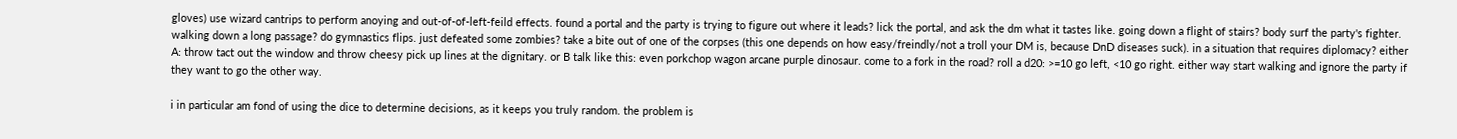gloves) use wizard cantrips to perform anoying and out-of-of-left-feild effects. found a portal and the party is trying to figure out where it leads? lick the portal, and ask the dm what it tastes like. going down a flight of stairs? body surf the party's fighter. walking down a long passage? do gymnastics flips. just defeated some zombies? take a bite out of one of the corpses (this one depends on how easy/freindly/not a troll your DM is, because DnD diseases suck). in a situation that requires diplomacy? either A: throw tact out the window and throw cheesy pick up lines at the dignitary. or B talk like this: even porkchop wagon arcane purple dinosaur. come to a fork in the road? roll a d20: >=10 go left, <10 go right. either way start walking and ignore the party if they want to go the other way.

i in particular am fond of using the dice to determine decisions, as it keeps you truly random. the problem is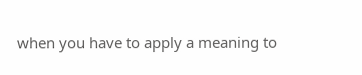when you have to apply a meaning to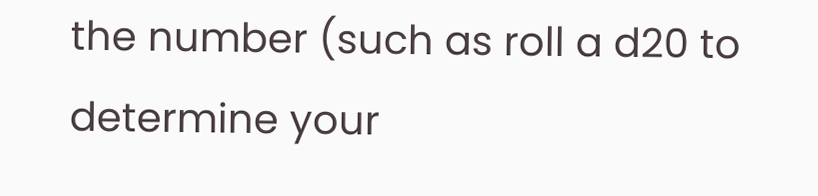the number (such as roll a d20 to determine your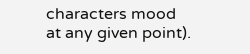characters mood at any given point).